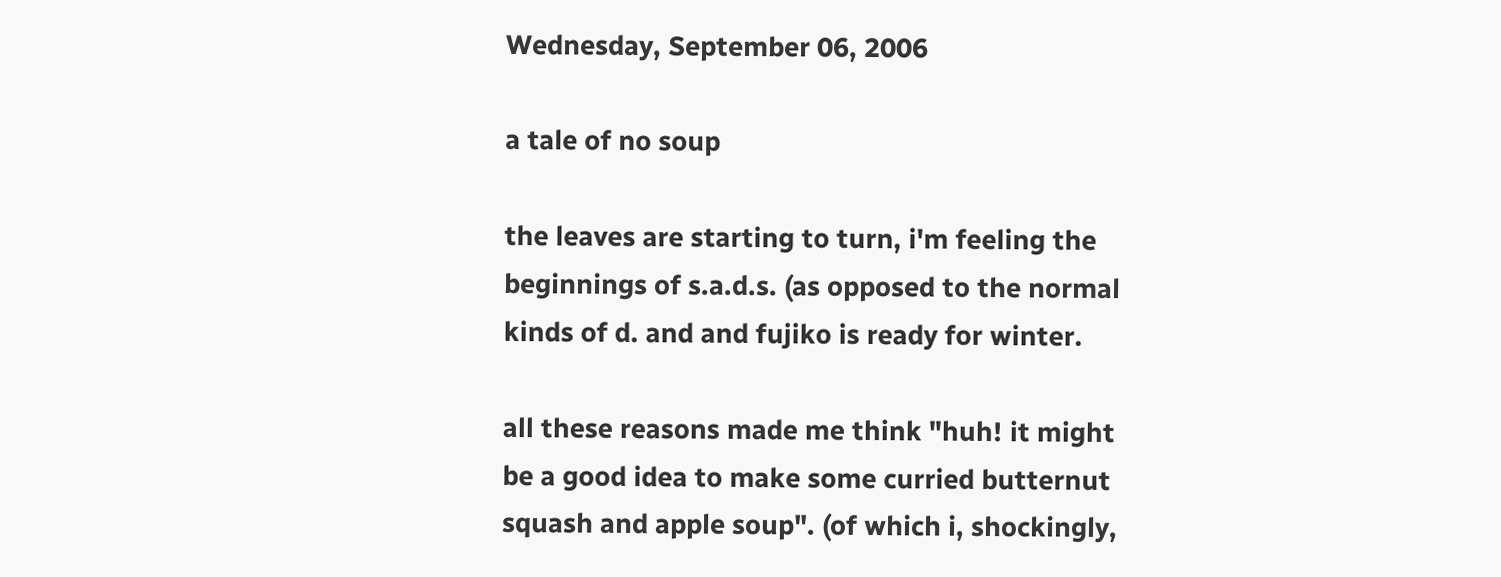Wednesday, September 06, 2006

a tale of no soup

the leaves are starting to turn, i'm feeling the beginnings of s.a.d.s. (as opposed to the normal kinds of d. and and fujiko is ready for winter.

all these reasons made me think "huh! it might be a good idea to make some curried butternut squash and apple soup". (of which i, shockingly,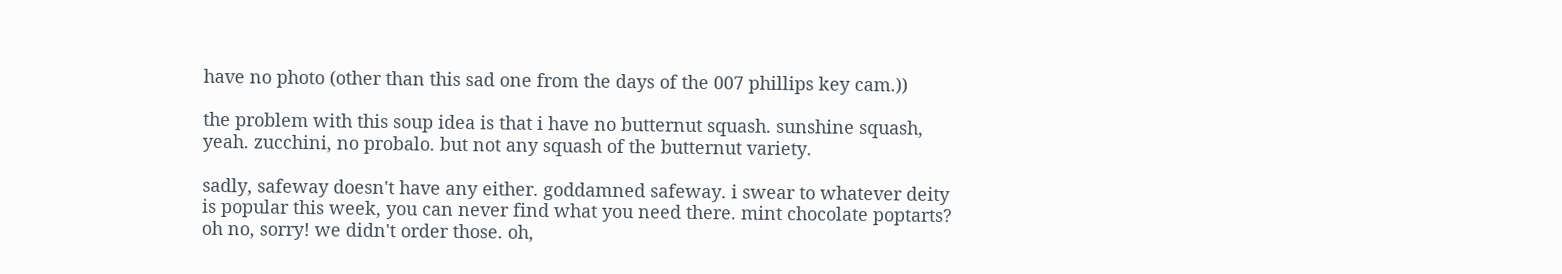have no photo (other than this sad one from the days of the 007 phillips key cam.))

the problem with this soup idea is that i have no butternut squash. sunshine squash, yeah. zucchini, no probalo. but not any squash of the butternut variety.

sadly, safeway doesn't have any either. goddamned safeway. i swear to whatever deity is popular this week, you can never find what you need there. mint chocolate poptarts? oh no, sorry! we didn't order those. oh,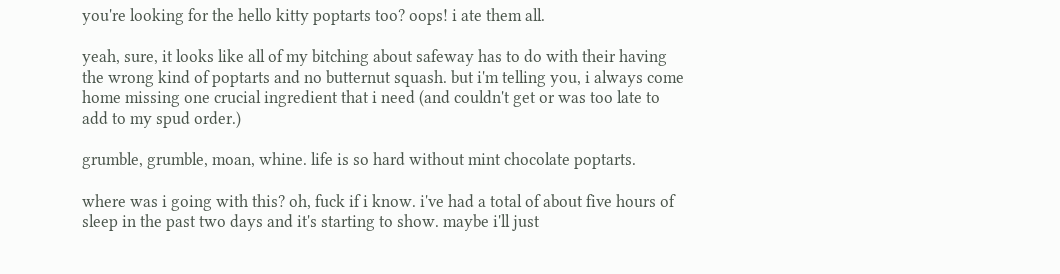you're looking for the hello kitty poptarts too? oops! i ate them all.

yeah, sure, it looks like all of my bitching about safeway has to do with their having the wrong kind of poptarts and no butternut squash. but i'm telling you, i always come home missing one crucial ingredient that i need (and couldn't get or was too late to add to my spud order.)

grumble, grumble, moan, whine. life is so hard without mint chocolate poptarts.

where was i going with this? oh, fuck if i know. i've had a total of about five hours of sleep in the past two days and it's starting to show. maybe i'll just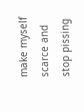make myself scarce and stop pissing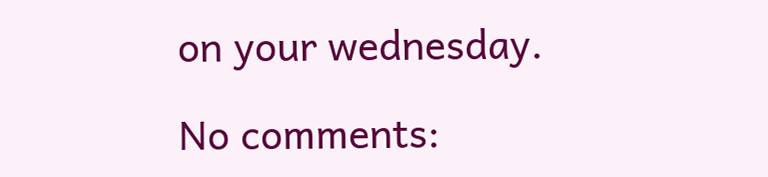on your wednesday.

No comments: